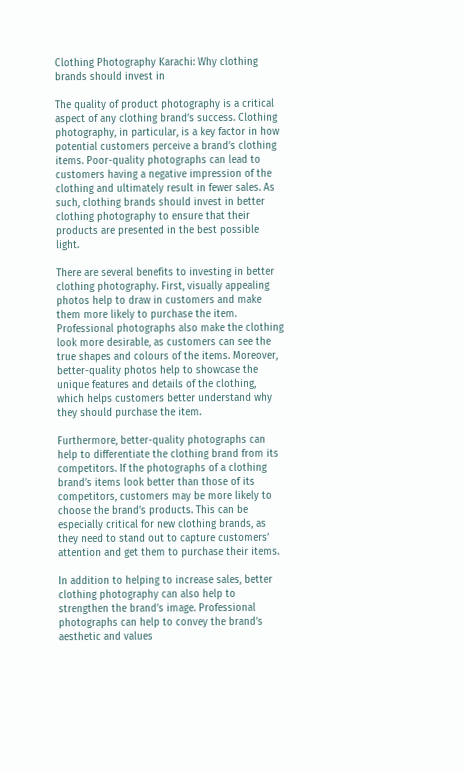Clothing Photography Karachi: Why clothing brands should invest in

The quality of product photography is a critical aspect of any clothing brand’s success. Clothing photography, in particular, is a key factor in how potential customers perceive a brand’s clothing items. Poor-quality photographs can lead to customers having a negative impression of the clothing and ultimately result in fewer sales. As such, clothing brands should invest in better clothing photography to ensure that their products are presented in the best possible light.

There are several benefits to investing in better clothing photography. First, visually appealing photos help to draw in customers and make them more likely to purchase the item. Professional photographs also make the clothing look more desirable, as customers can see the true shapes and colours of the items. Moreover, better-quality photos help to showcase the unique features and details of the clothing, which helps customers better understand why they should purchase the item.

Furthermore, better-quality photographs can help to differentiate the clothing brand from its competitors. If the photographs of a clothing brand’s items look better than those of its competitors, customers may be more likely to choose the brand’s products. This can be especially critical for new clothing brands, as they need to stand out to capture customers’ attention and get them to purchase their items.

In addition to helping to increase sales, better clothing photography can also help to strengthen the brand’s image. Professional photographs can help to convey the brand’s aesthetic and values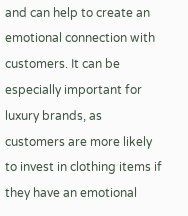and can help to create an emotional connection with customers. It can be especially important for luxury brands, as customers are more likely to invest in clothing items if they have an emotional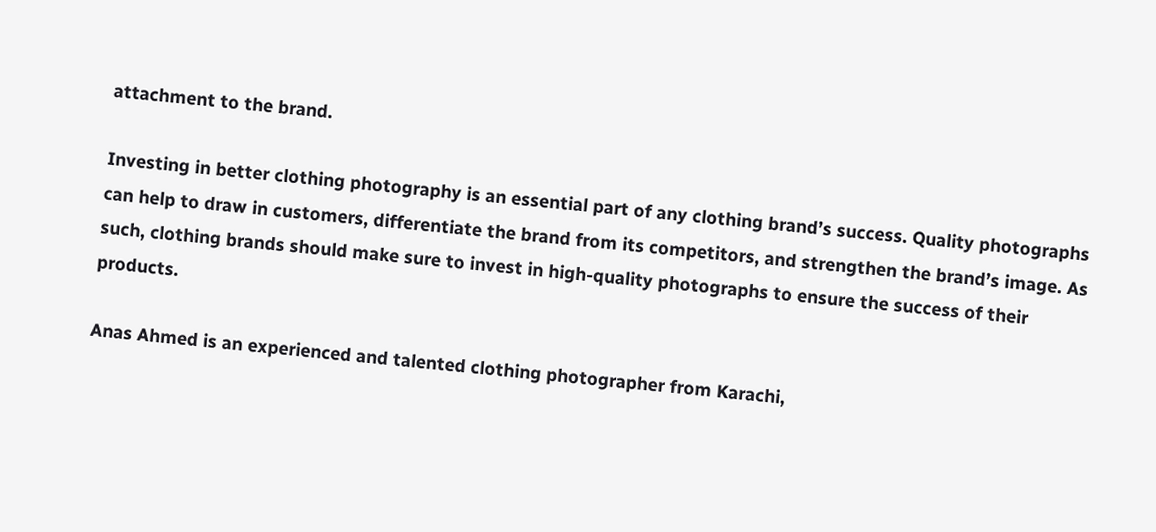attachment to the brand.

Investing in better clothing photography is an essential part of any clothing brand’s success. Quality photographs can help to draw in customers, differentiate the brand from its competitors, and strengthen the brand’s image. As such, clothing brands should make sure to invest in high-quality photographs to ensure the success of their products.

Anas Ahmed is an experienced and talented clothing photographer from Karachi,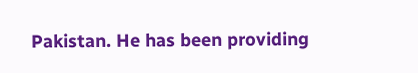Pakistan. He has been providing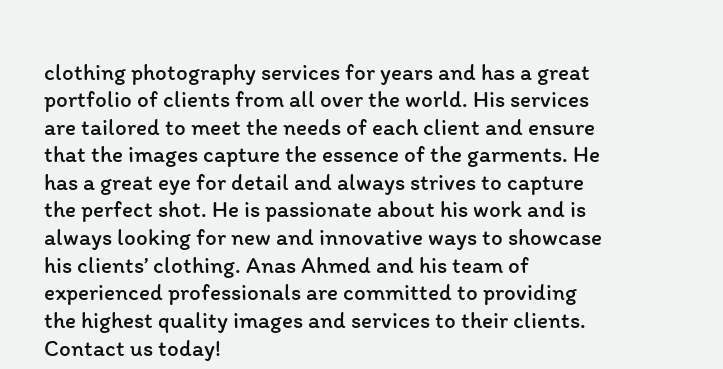clothing photography services for years and has a great portfolio of clients from all over the world. His services are tailored to meet the needs of each client and ensure that the images capture the essence of the garments. He has a great eye for detail and always strives to capture the perfect shot. He is passionate about his work and is always looking for new and innovative ways to showcase his clients’ clothing. Anas Ahmed and his team of experienced professionals are committed to providing the highest quality images and services to their clients. Contact us today!